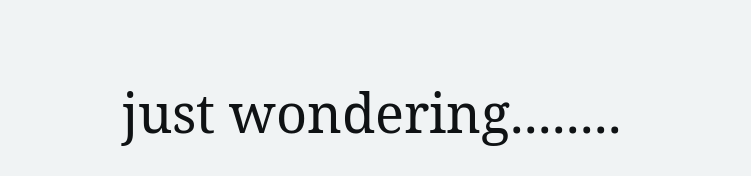just wondering........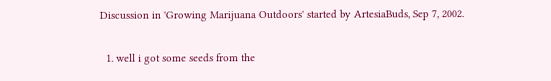Discussion in 'Growing Marijuana Outdoors' started by ArtesiaBuds, Sep 7, 2002.

  1. well i got some seeds from the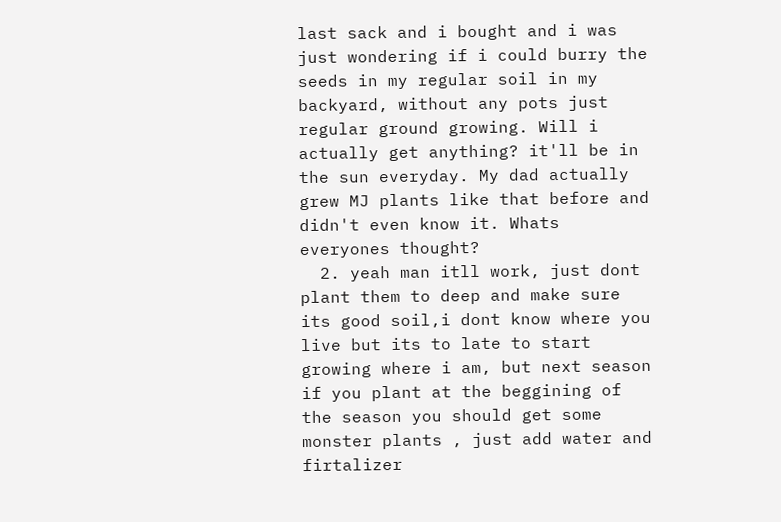last sack and i bought and i was just wondering if i could burry the seeds in my regular soil in my backyard, without any pots just regular ground growing. Will i actually get anything? it'll be in the sun everyday. My dad actually grew MJ plants like that before and didn't even know it. Whats everyones thought?
  2. yeah man itll work, just dont plant them to deep and make sure its good soil,i dont know where you live but its to late to start growing where i am, but next season if you plant at the beggining of the season you should get some monster plants , just add water and firtalizer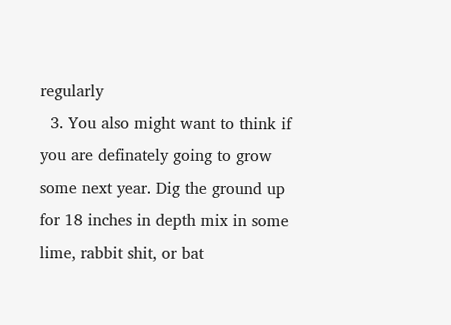regularly
  3. You also might want to think if you are definately going to grow some next year. Dig the ground up for 18 inches in depth mix in some lime, rabbit shit, or bat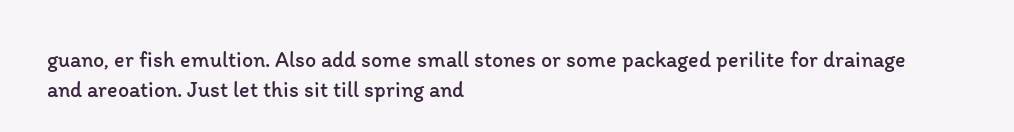guano, er fish emultion. Also add some small stones or some packaged perilite for drainage and areoation. Just let this sit till spring and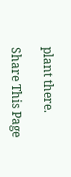plant there.

Share This Page